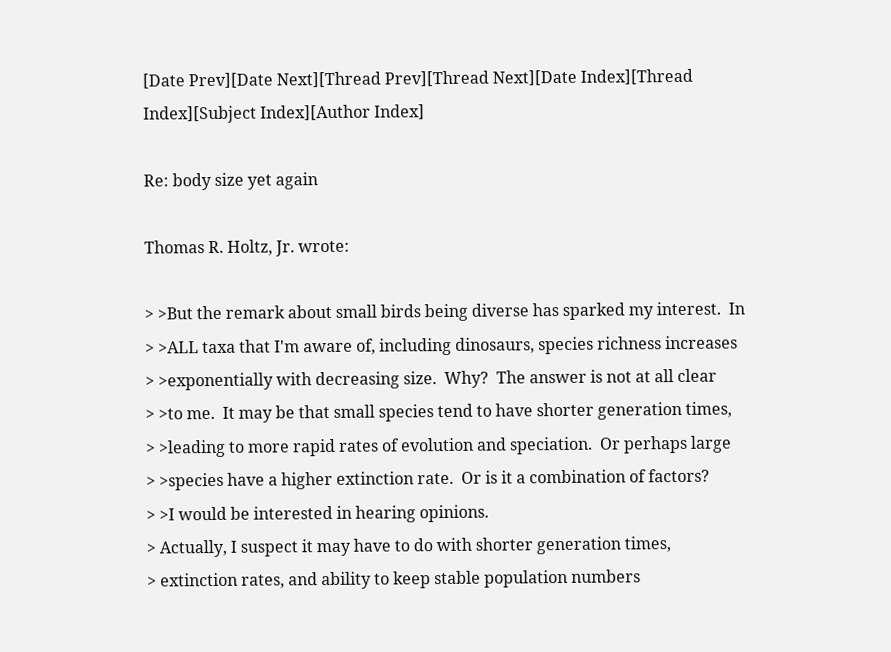[Date Prev][Date Next][Thread Prev][Thread Next][Date Index][Thread Index][Subject Index][Author Index]

Re: body size yet again

Thomas R. Holtz, Jr. wrote:

> >But the remark about small birds being diverse has sparked my interest.  In
> >ALL taxa that I'm aware of, including dinosaurs, species richness increases
> >exponentially with decreasing size.  Why?  The answer is not at all clear
> >to me.  It may be that small species tend to have shorter generation times,
> >leading to more rapid rates of evolution and speciation.  Or perhaps large
> >species have a higher extinction rate.  Or is it a combination of factors?
> >I would be interested in hearing opinions.
> Actually, I suspect it may have to do with shorter generation times,
> extinction rates, and ability to keep stable population numbers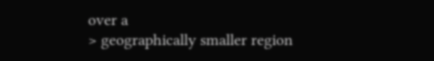over a
> geographically smaller region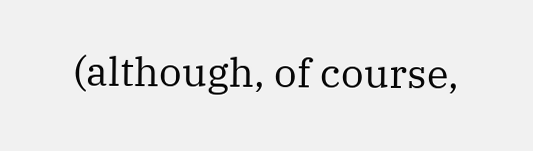(although, of course,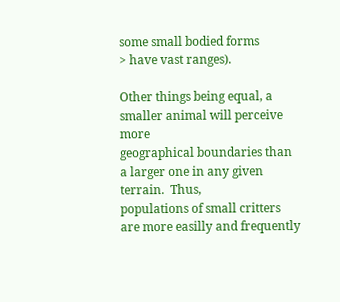some small bodied forms
> have vast ranges).

Other things being equal, a smaller animal will perceive more
geographical boundaries than a larger one in any given terrain.  Thus,
populations of small critters are more easilly and frequently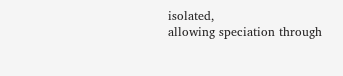isolated,
allowing speciation through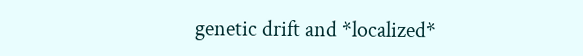genetic drift and *localized*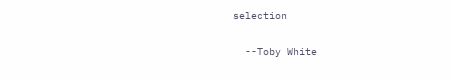selection

  --Toby White